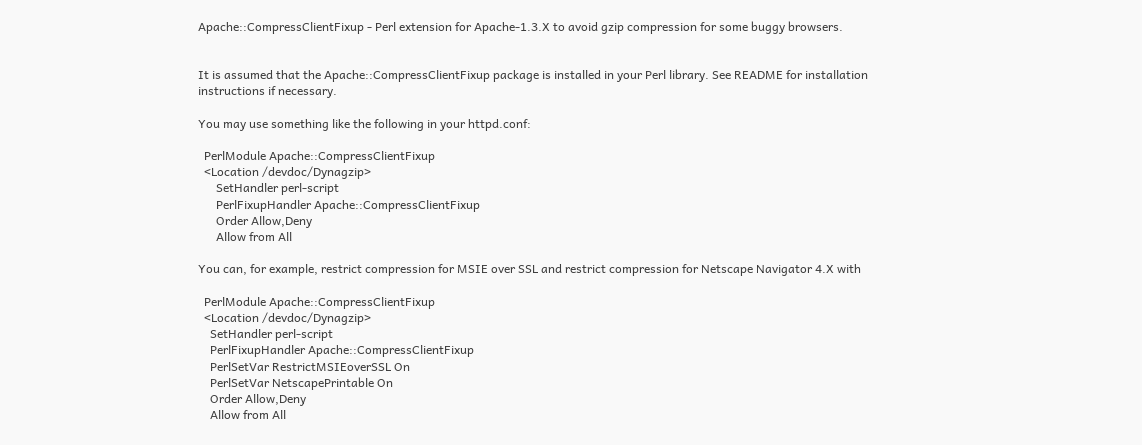Apache::CompressClientFixup - Perl extension for Apache-1.3.X to avoid gzip compression for some buggy browsers.


It is assumed that the Apache::CompressClientFixup package is installed in your Perl library. See README for installation instructions if necessary.

You may use something like the following in your httpd.conf:

  PerlModule Apache::CompressClientFixup
  <Location /devdoc/Dynagzip>
      SetHandler perl-script
      PerlFixupHandler Apache::CompressClientFixup
      Order Allow,Deny
      Allow from All

You can, for example, restrict compression for MSIE over SSL and restrict compression for Netscape Navigator 4.X with

  PerlModule Apache::CompressClientFixup
  <Location /devdoc/Dynagzip>
    SetHandler perl-script
    PerlFixupHandler Apache::CompressClientFixup
    PerlSetVar RestrictMSIEoverSSL On
    PerlSetVar NetscapePrintable On
    Order Allow,Deny
    Allow from All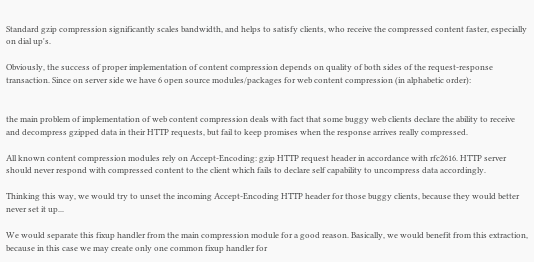Standard gzip compression significantly scales bandwidth, and helps to satisfy clients, who receive the compressed content faster, especially on dial up's.

Obviously, the success of proper implementation of content compression depends on quality of both sides of the request-response transaction. Since on server side we have 6 open source modules/packages for web content compression (in alphabetic order):


the main problem of implementation of web content compression deals with fact that some buggy web clients declare the ability to receive and decompress gzipped data in their HTTP requests, but fail to keep promises when the response arrives really compressed.

All known content compression modules rely on Accept-Encoding: gzip HTTP request header in accordance with rfc2616. HTTP server should never respond with compressed content to the client which fails to declare self capability to uncompress data accordingly.

Thinking this way, we would try to unset the incoming Accept-Encoding HTTP header for those buggy clients, because they would better never set it up...

We would separate this fixup handler from the main compression module for a good reason. Basically, we would benefit from this extraction, because in this case we may create only one common fixup handler for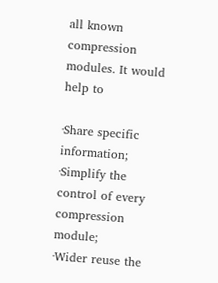all known compression modules. It would help to

·Share specific information;
·Simplify the control of every compression module;
·Wider reuse the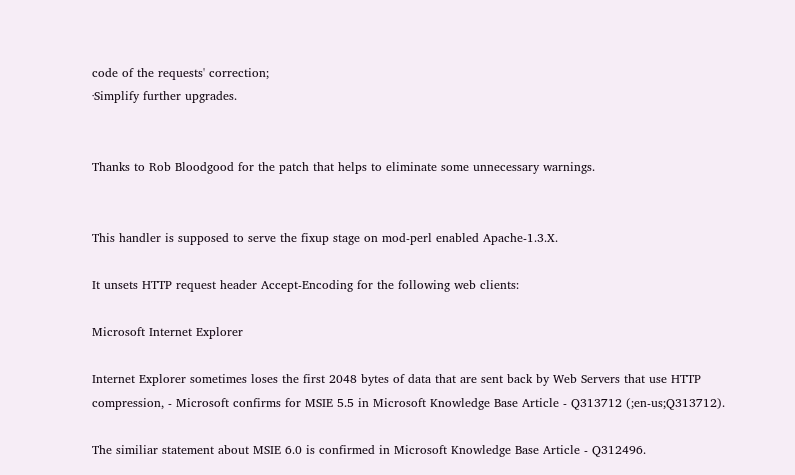code of the requests' correction;
·Simplify further upgrades.


Thanks to Rob Bloodgood for the patch that helps to eliminate some unnecessary warnings.


This handler is supposed to serve the fixup stage on mod-perl enabled Apache-1.3.X.

It unsets HTTP request header Accept-Encoding for the following web clients:

Microsoft Internet Explorer

Internet Explorer sometimes loses the first 2048 bytes of data that are sent back by Web Servers that use HTTP compression, - Microsoft confirms for MSIE 5.5 in Microsoft Knowledge Base Article - Q313712 (;en-us;Q313712).

The similiar statement about MSIE 6.0 is confirmed in Microsoft Knowledge Base Article - Q312496.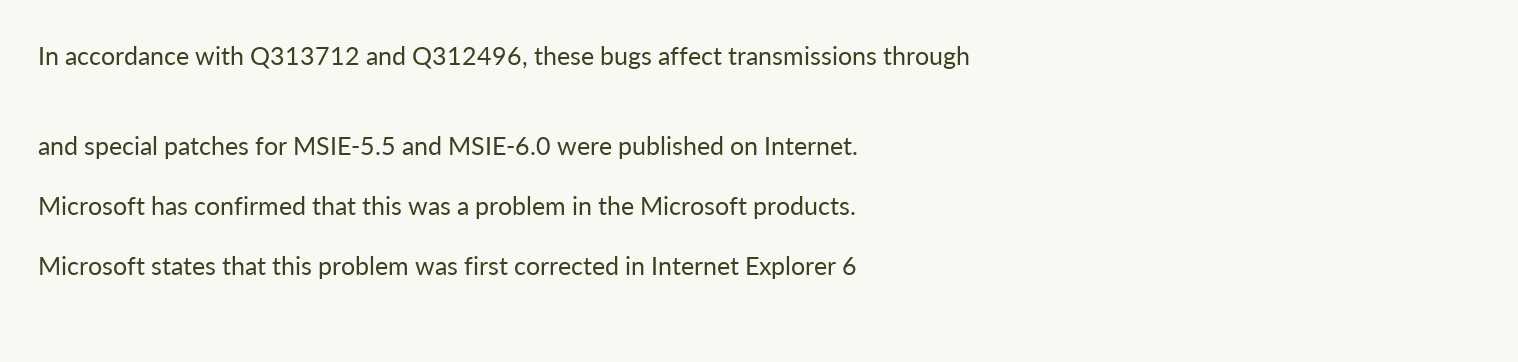In accordance with Q313712 and Q312496, these bugs affect transmissions through


and special patches for MSIE-5.5 and MSIE-6.0 were published on Internet.

Microsoft has confirmed that this was a problem in the Microsoft products.

Microsoft states that this problem was first corrected in Internet Explorer 6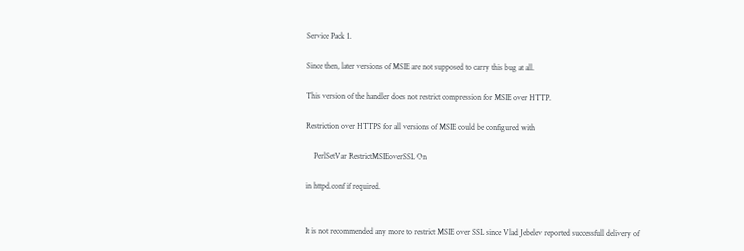Service Pack 1.

Since then, later versions of MSIE are not supposed to carry this bug at all.

This version of the handler does not restrict compression for MSIE over HTTP.

Restriction over HTTPS for all versions of MSIE could be configured with

    PerlSetVar RestrictMSIEoverSSL On

in httpd.conf if required.


It is not recommended any more to restrict MSIE over SSL since Vlad Jebelev reported successfull delivery of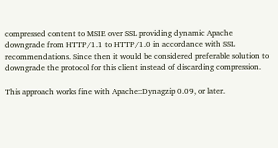compressed content to MSIE over SSL providing dynamic Apache downgrade from HTTP/1.1 to HTTP/1.0 in accordance with SSL recommendations. Since then it would be considered preferable solution to downgrade the protocol for this client instead of discarding compression.

This approach works fine with Apache::Dynagzip 0.09, or later.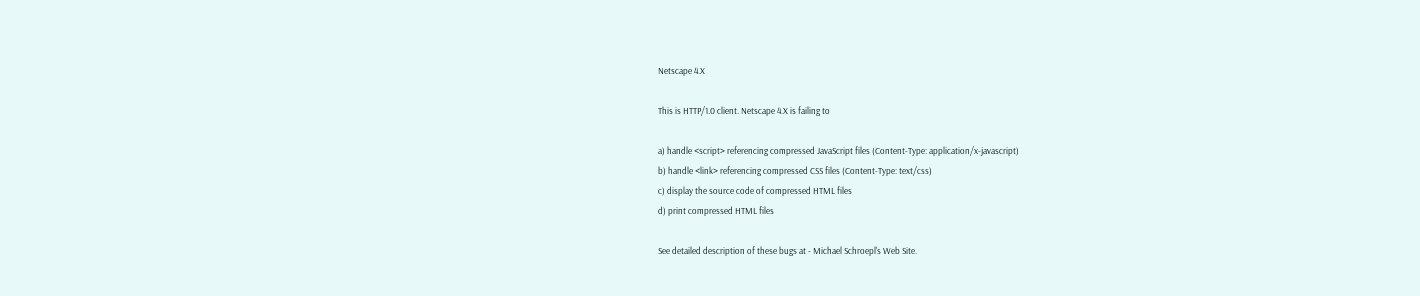Netscape 4.X

This is HTTP/1.0 client. Netscape 4.X is failing to

a) handle <script> referencing compressed JavaScript files (Content-Type: application/x-javascript)
b) handle <link> referencing compressed CSS files (Content-Type: text/css)
c) display the source code of compressed HTML files
d) print compressed HTML files

See detailed description of these bugs at - Michael Schroepl's Web Site.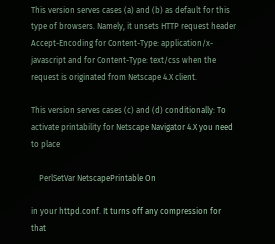This version serves cases (a) and (b) as default for this type of browsers. Namely, it unsets HTTP request header Accept-Encoding for Content-Type: application/x-javascript and for Content-Type: text/css when the request is originated from Netscape 4.X client.

This version serves cases (c) and (d) conditionally: To activate printability for Netscape Navigator 4.X you need to place

    PerlSetVar NetscapePrintable On

in your httpd.conf. It turns off any compression for that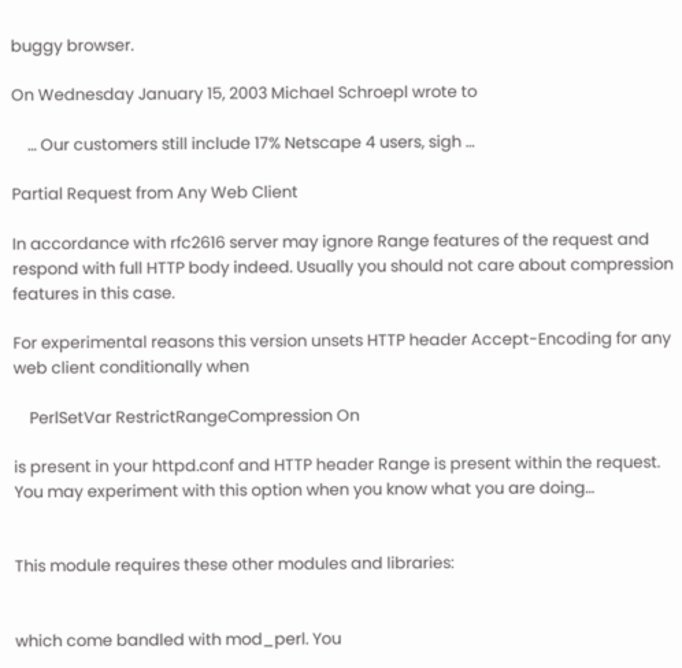buggy browser.

On Wednesday January 15, 2003 Michael Schroepl wrote to

    ... Our customers still include 17% Netscape 4 users, sigh ...

Partial Request from Any Web Client

In accordance with rfc2616 server may ignore Range features of the request and respond with full HTTP body indeed. Usually you should not care about compression features in this case.

For experimental reasons this version unsets HTTP header Accept-Encoding for any web client conditionally when

    PerlSetVar RestrictRangeCompression On

is present in your httpd.conf and HTTP header Range is present within the request. You may experiment with this option when you know what you are doing...


This module requires these other modules and libraries:


which come bandled with mod_perl. You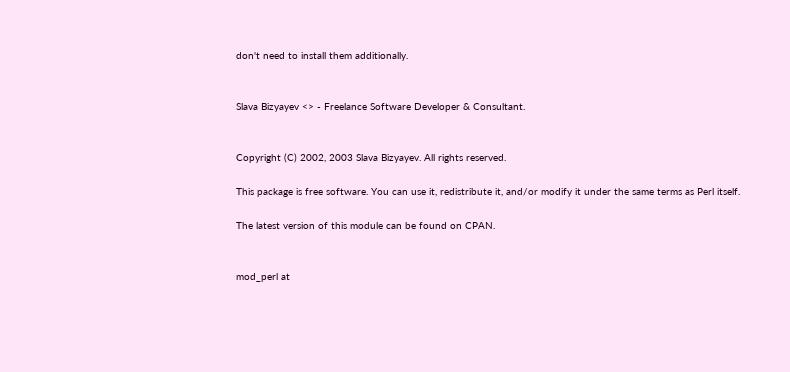don't need to install them additionally.


Slava Bizyayev <> - Freelance Software Developer & Consultant.


Copyright (C) 2002, 2003 Slava Bizyayev. All rights reserved.

This package is free software. You can use it, redistribute it, and/or modify it under the same terms as Perl itself.

The latest version of this module can be found on CPAN.


mod_perl at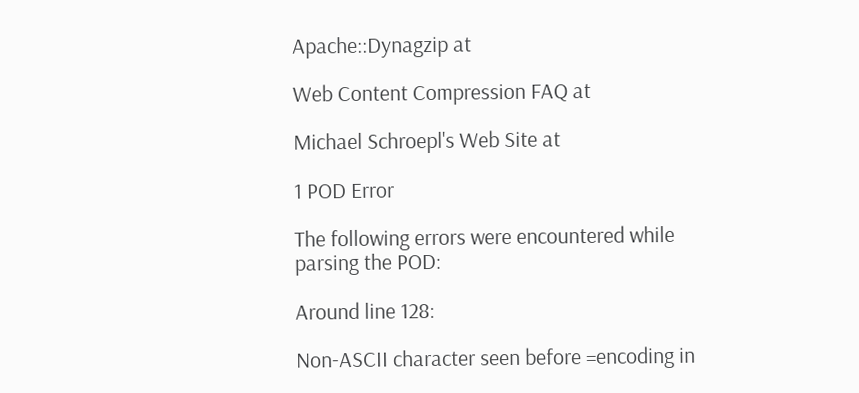Apache::Dynagzip at

Web Content Compression FAQ at

Michael Schroepl's Web Site at

1 POD Error

The following errors were encountered while parsing the POD:

Around line 128:

Non-ASCII character seen before =encoding in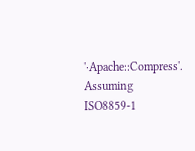'·Apache::Compress'. Assuming ISO8859-1